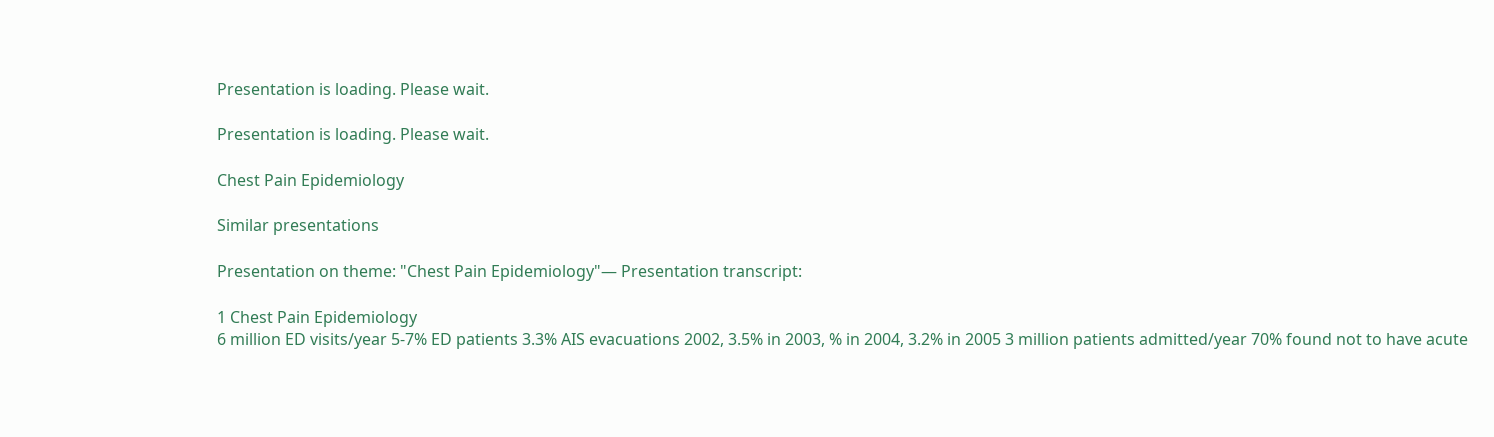Presentation is loading. Please wait.

Presentation is loading. Please wait.

Chest Pain Epidemiology

Similar presentations

Presentation on theme: "Chest Pain Epidemiology"— Presentation transcript:

1 Chest Pain Epidemiology
6 million ED visits/year 5-7% ED patients 3.3% AIS evacuations 2002, 3.5% in 2003, % in 2004, 3.2% in 2005 3 million patients admitted/year 70% found not to have acute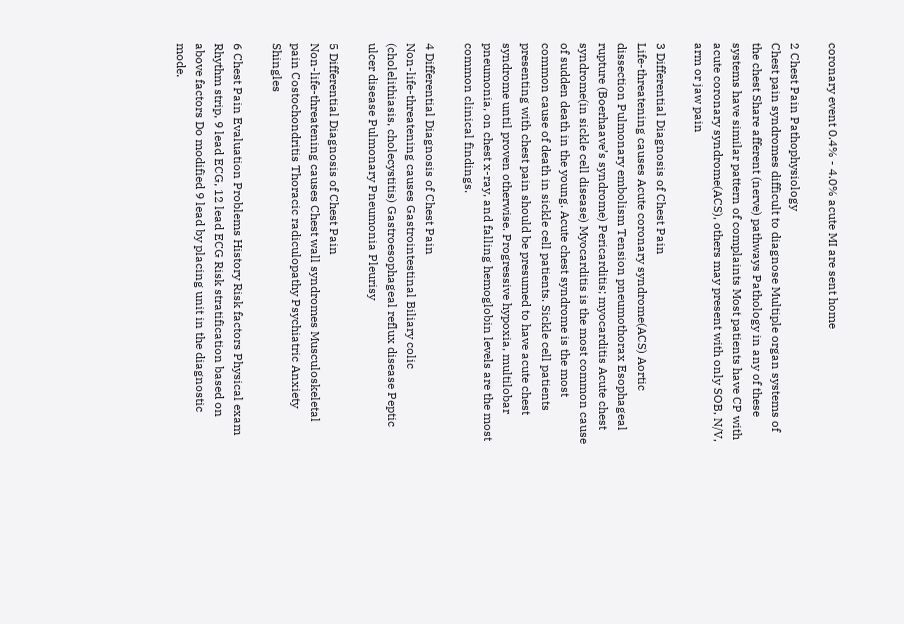coronary event 0.4% - 4.0% acute MI are sent home

2 Chest Pain Pathophysiology
Chest pain syndromes difficult to diagnose Multiple organ systems of the chest Share afferent (nerve) pathways Pathology in any of these systems have similar pattern of complaints Most patients have CP with acute coronary syndrome(ACS), others may present with only SOB, N/V, arm or jaw pain

3 Differential Diagnosis of Chest Pain
Life-threatening causes Acute coronary syndrome(ACS) Aortic dissection Pulmonary embolism Tension pneumothorax Esophageal rupture (Boerhaave’s syndrome) Pericarditis; myocarditis Acute chest syndrome(in sickle cell disease) Myocarditis is the most common cause of sudden death in the young. Acute chest syndrome is the most common cause of death in sickle cell patients. Sickle cell patients presenting with chest pain should be presumed to have acute chest syndrome until proven otherwise. Progressive hypoxia, multilobar pneumonia, on chest x-ray, and falling hemoglobin levels are the most common clinical findings.

4 Differential Diagnosis of Chest Pain
Non-life-threatening causes Gastrointestinal Biliary colic (cholelithiasis, cholecystitis) Gastroesophageal reflux disease Peptic ulcer disease Pulmonary Pneumonia Pleurisy

5 Differential Diagnosis of Chest Pain
Non-life-threatening causes Chest wall syndromes Musculoskeletal pain Costochondritis Thoracic radiculopathy Psychiatric Anxiety Shingles

6 Chest Pain Evaluation Problems History Risk factors Physical exam
Rhythm strip, 9 lead ECG, 12 lead ECG Risk stratification based on above factors Do modified 9 lead by placing unit in the diagnostic mode.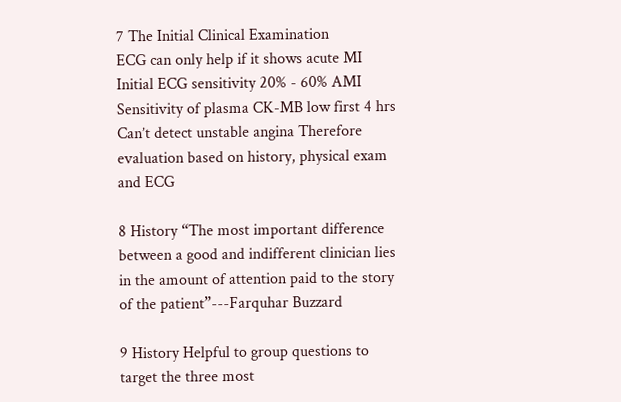7 The Initial Clinical Examination
ECG can only help if it shows acute MI Initial ECG sensitivity 20% - 60% AMI Sensitivity of plasma CK-MB low first 4 hrs Can’t detect unstable angina Therefore evaluation based on history, physical exam and ECG

8 History “The most important difference between a good and indifferent clinician lies in the amount of attention paid to the story of the patient”---Farquhar Buzzard

9 History Helpful to group questions to target the three most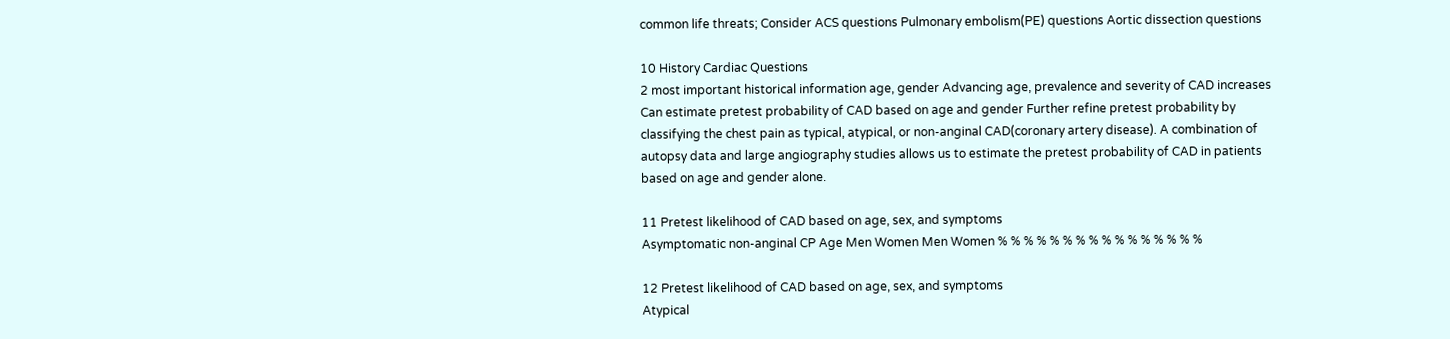common life threats; Consider ACS questions Pulmonary embolism(PE) questions Aortic dissection questions

10 History Cardiac Questions
2 most important historical information age, gender Advancing age, prevalence and severity of CAD increases Can estimate pretest probability of CAD based on age and gender Further refine pretest probability by classifying the chest pain as typical, atypical, or non-anginal CAD(coronary artery disease). A combination of autopsy data and large angiography studies allows us to estimate the pretest probability of CAD in patients based on age and gender alone.

11 Pretest likelihood of CAD based on age, sex, and symptoms
Asymptomatic non-anginal CP Age Men Women Men Women % % % % % % % % % % % % % % % %

12 Pretest likelihood of CAD based on age, sex, and symptoms
Atypical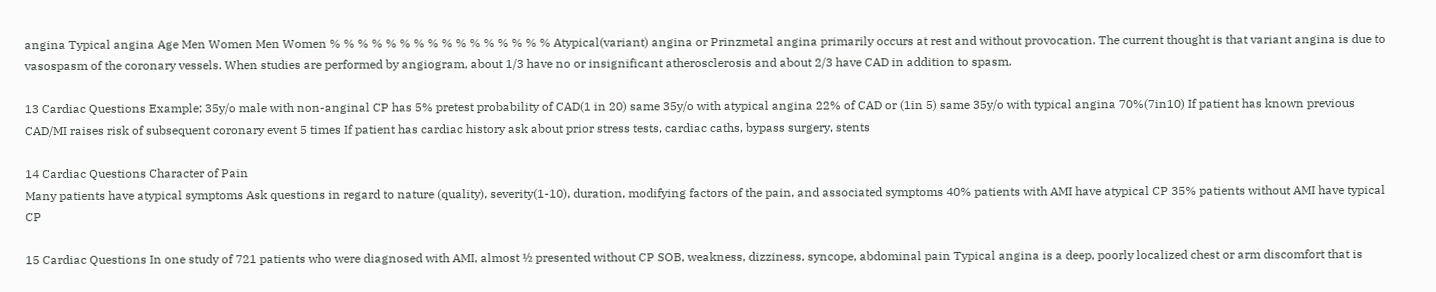angina Typical angina Age Men Women Men Women % % % % % % % % % % % % % % % % Atypical(variant) angina or Prinzmetal angina primarily occurs at rest and without provocation. The current thought is that variant angina is due to vasospasm of the coronary vessels. When studies are performed by angiogram, about 1/3 have no or insignificant atherosclerosis and about 2/3 have CAD in addition to spasm.

13 Cardiac Questions Example; 35y/o male with non-anginal CP has 5% pretest probability of CAD(1 in 20) same 35y/o with atypical angina 22% of CAD or (1in 5) same 35y/o with typical angina 70%(7in10) If patient has known previous CAD/MI raises risk of subsequent coronary event 5 times If patient has cardiac history ask about prior stress tests, cardiac caths, bypass surgery, stents

14 Cardiac Questions Character of Pain
Many patients have atypical symptoms Ask questions in regard to nature (quality), severity(1-10), duration, modifying factors of the pain, and associated symptoms 40% patients with AMI have atypical CP 35% patients without AMI have typical CP

15 Cardiac Questions In one study of 721 patients who were diagnosed with AMI, almost ½ presented without CP SOB, weakness, dizziness, syncope, abdominal pain Typical angina is a deep, poorly localized chest or arm discomfort that is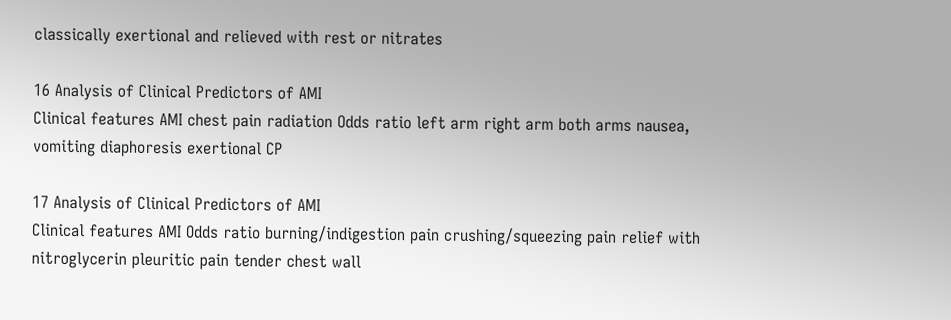classically exertional and relieved with rest or nitrates

16 Analysis of Clinical Predictors of AMI
Clinical features AMI chest pain radiation Odds ratio left arm right arm both arms nausea, vomiting diaphoresis exertional CP

17 Analysis of Clinical Predictors of AMI
Clinical features AMI Odds ratio burning/indigestion pain crushing/squeezing pain relief with nitroglycerin pleuritic pain tender chest wall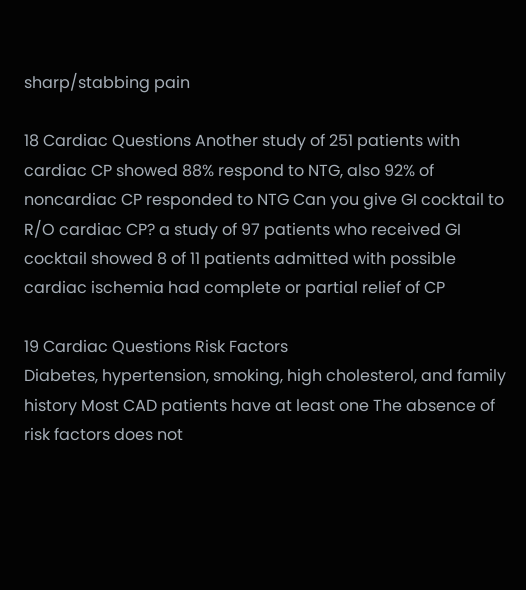sharp/stabbing pain

18 Cardiac Questions Another study of 251 patients with cardiac CP showed 88% respond to NTG, also 92% of noncardiac CP responded to NTG Can you give GI cocktail to R/O cardiac CP? a study of 97 patients who received GI cocktail showed 8 of 11 patients admitted with possible cardiac ischemia had complete or partial relief of CP

19 Cardiac Questions Risk Factors
Diabetes, hypertension, smoking, high cholesterol, and family history Most CAD patients have at least one The absence of risk factors does not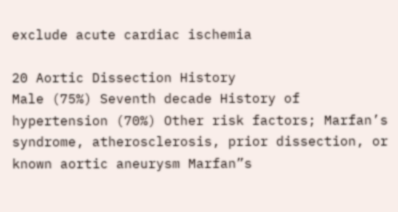exclude acute cardiac ischemia

20 Aortic Dissection History
Male (75%) Seventh decade History of hypertension (70%) Other risk factors; Marfan’s syndrome, atherosclerosis, prior dissection, or known aortic aneurysm Marfan”s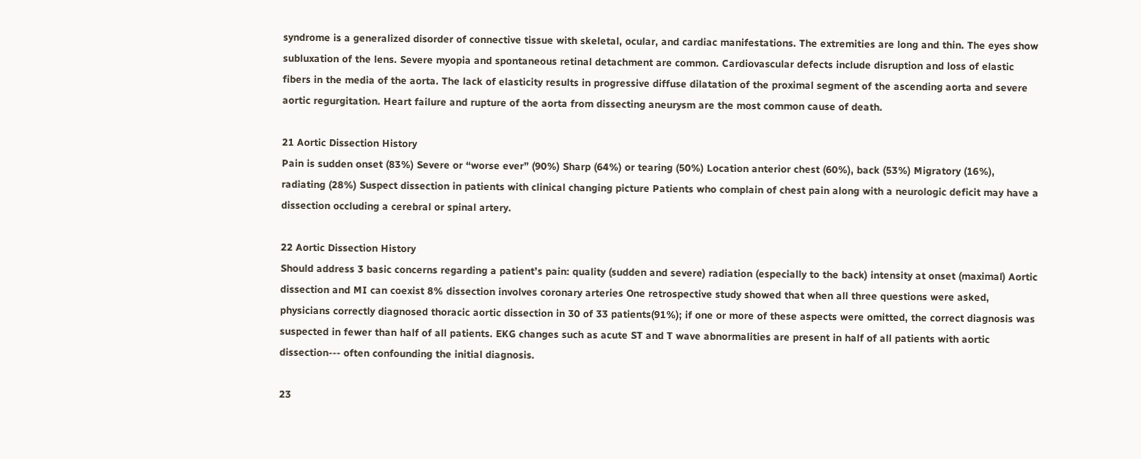syndrome is a generalized disorder of connective tissue with skeletal, ocular, and cardiac manifestations. The extremities are long and thin. The eyes show subluxation of the lens. Severe myopia and spontaneous retinal detachment are common. Cardiovascular defects include disruption and loss of elastic fibers in the media of the aorta. The lack of elasticity results in progressive diffuse dilatation of the proximal segment of the ascending aorta and severe aortic regurgitation. Heart failure and rupture of the aorta from dissecting aneurysm are the most common cause of death.

21 Aortic Dissection History
Pain is sudden onset (83%) Severe or “worse ever” (90%) Sharp (64%) or tearing (50%) Location anterior chest (60%), back (53%) Migratory (16%), radiating (28%) Suspect dissection in patients with clinical changing picture Patients who complain of chest pain along with a neurologic deficit may have a dissection occluding a cerebral or spinal artery.

22 Aortic Dissection History
Should address 3 basic concerns regarding a patient’s pain: quality (sudden and severe) radiation (especially to the back) intensity at onset (maximal) Aortic dissection and MI can coexist 8% dissection involves coronary arteries One retrospective study showed that when all three questions were asked, physicians correctly diagnosed thoracic aortic dissection in 30 of 33 patients(91%); if one or more of these aspects were omitted, the correct diagnosis was suspected in fewer than half of all patients. EKG changes such as acute ST and T wave abnormalities are present in half of all patients with aortic dissection--- often confounding the initial diagnosis.

23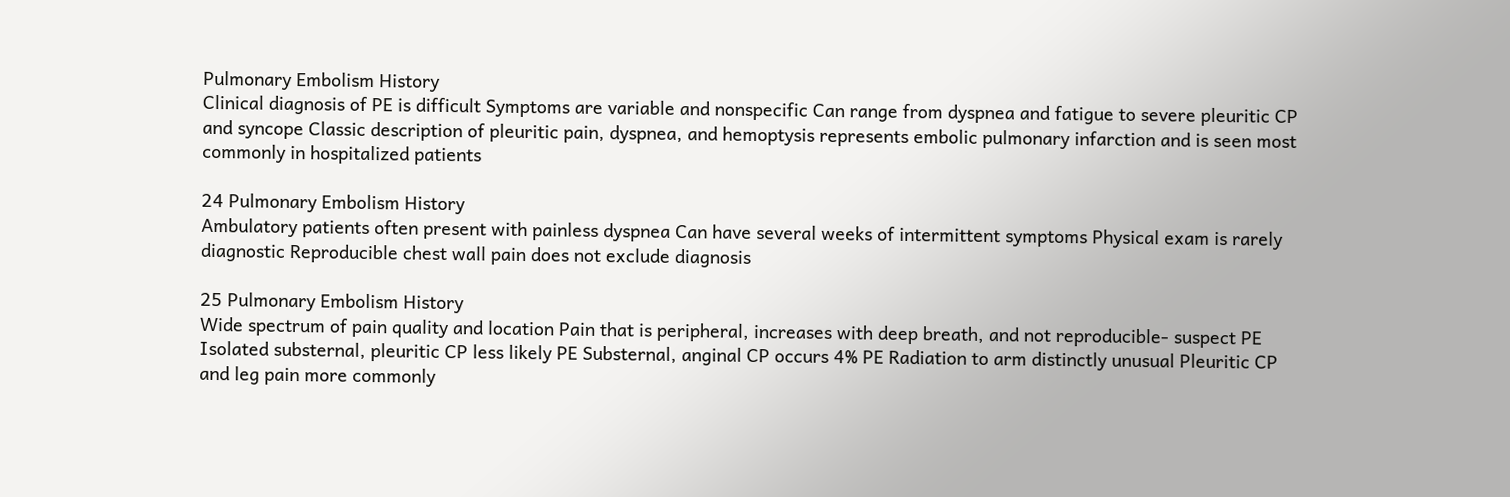Pulmonary Embolism History
Clinical diagnosis of PE is difficult Symptoms are variable and nonspecific Can range from dyspnea and fatigue to severe pleuritic CP and syncope Classic description of pleuritic pain, dyspnea, and hemoptysis represents embolic pulmonary infarction and is seen most commonly in hospitalized patients

24 Pulmonary Embolism History
Ambulatory patients often present with painless dyspnea Can have several weeks of intermittent symptoms Physical exam is rarely diagnostic Reproducible chest wall pain does not exclude diagnosis

25 Pulmonary Embolism History
Wide spectrum of pain quality and location Pain that is peripheral, increases with deep breath, and not reproducible- suspect PE Isolated substernal, pleuritic CP less likely PE Substernal, anginal CP occurs 4% PE Radiation to arm distinctly unusual Pleuritic CP and leg pain more commonly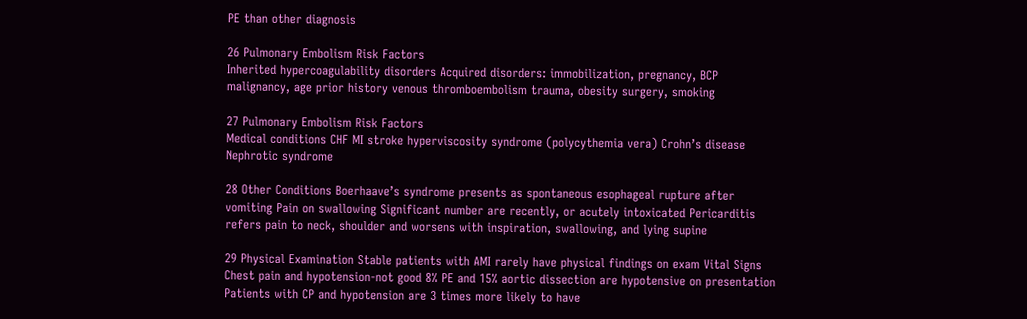PE than other diagnosis

26 Pulmonary Embolism Risk Factors
Inherited hypercoagulability disorders Acquired disorders: immobilization, pregnancy, BCP malignancy, age prior history venous thromboembolism trauma, obesity surgery, smoking

27 Pulmonary Embolism Risk Factors
Medical conditions CHF MI stroke hyperviscosity syndrome (polycythemia vera) Crohn’s disease Nephrotic syndrome

28 Other Conditions Boerhaave’s syndrome presents as spontaneous esophageal rupture after vomiting Pain on swallowing Significant number are recently, or acutely intoxicated Pericarditis refers pain to neck, shoulder and worsens with inspiration, swallowing, and lying supine

29 Physical Examination Stable patients with AMI rarely have physical findings on exam Vital Signs Chest pain and hypotension-not good 8% PE and 15% aortic dissection are hypotensive on presentation Patients with CP and hypotension are 3 times more likely to have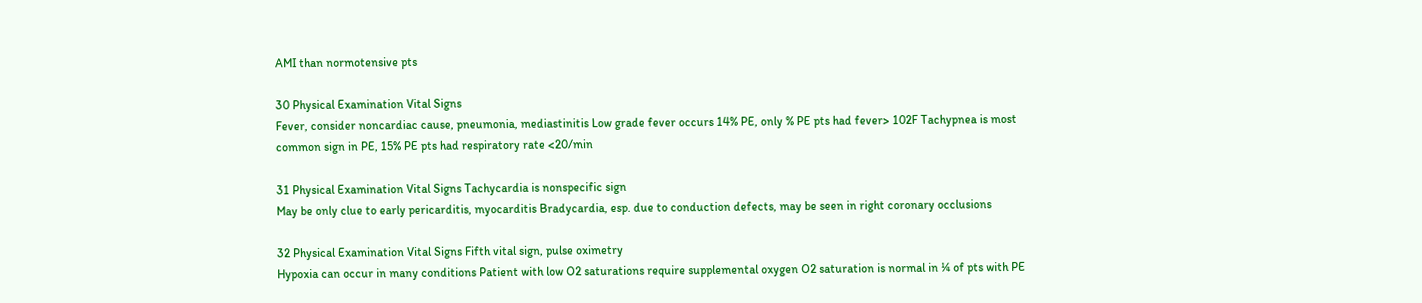AMI than normotensive pts

30 Physical Examination Vital Signs
Fever, consider noncardiac cause, pneumonia, mediastinitis Low grade fever occurs 14% PE, only % PE pts had fever> 102F Tachypnea is most common sign in PE, 15% PE pts had respiratory rate <20/min

31 Physical Examination Vital Signs Tachycardia is nonspecific sign
May be only clue to early pericarditis, myocarditis Bradycardia, esp. due to conduction defects, may be seen in right coronary occlusions

32 Physical Examination Vital Signs Fifth vital sign, pulse oximetry
Hypoxia can occur in many conditions Patient with low O2 saturations require supplemental oxygen O2 saturation is normal in ¼ of pts with PE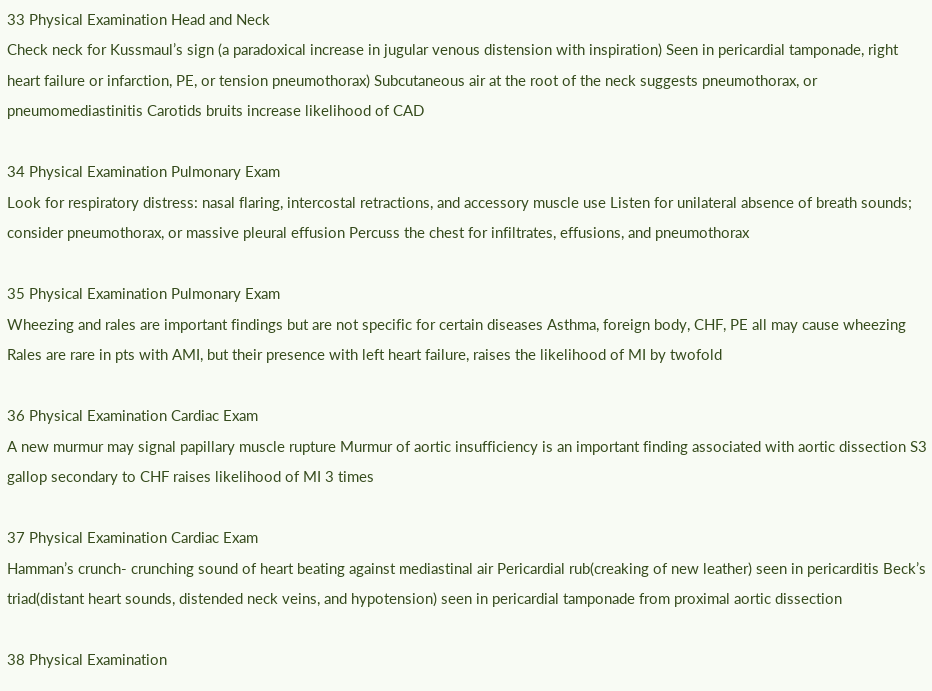33 Physical Examination Head and Neck
Check neck for Kussmaul’s sign (a paradoxical increase in jugular venous distension with inspiration) Seen in pericardial tamponade, right heart failure or infarction, PE, or tension pneumothorax) Subcutaneous air at the root of the neck suggests pneumothorax, or pneumomediastinitis Carotids bruits increase likelihood of CAD

34 Physical Examination Pulmonary Exam
Look for respiratory distress: nasal flaring, intercostal retractions, and accessory muscle use Listen for unilateral absence of breath sounds; consider pneumothorax, or massive pleural effusion Percuss the chest for infiltrates, effusions, and pneumothorax

35 Physical Examination Pulmonary Exam
Wheezing and rales are important findings but are not specific for certain diseases Asthma, foreign body, CHF, PE all may cause wheezing Rales are rare in pts with AMI, but their presence with left heart failure, raises the likelihood of MI by twofold

36 Physical Examination Cardiac Exam
A new murmur may signal papillary muscle rupture Murmur of aortic insufficiency is an important finding associated with aortic dissection S3 gallop secondary to CHF raises likelihood of MI 3 times

37 Physical Examination Cardiac Exam
Hamman’s crunch- crunching sound of heart beating against mediastinal air Pericardial rub(creaking of new leather) seen in pericarditis Beck’s triad(distant heart sounds, distended neck veins, and hypotension) seen in pericardial tamponade from proximal aortic dissection

38 Physical Examination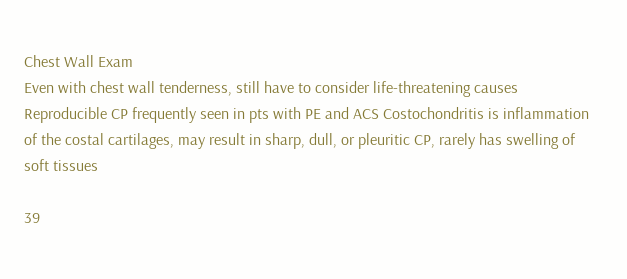Chest Wall Exam
Even with chest wall tenderness, still have to consider life-threatening causes Reproducible CP frequently seen in pts with PE and ACS Costochondritis is inflammation of the costal cartilages, may result in sharp, dull, or pleuritic CP, rarely has swelling of soft tissues

39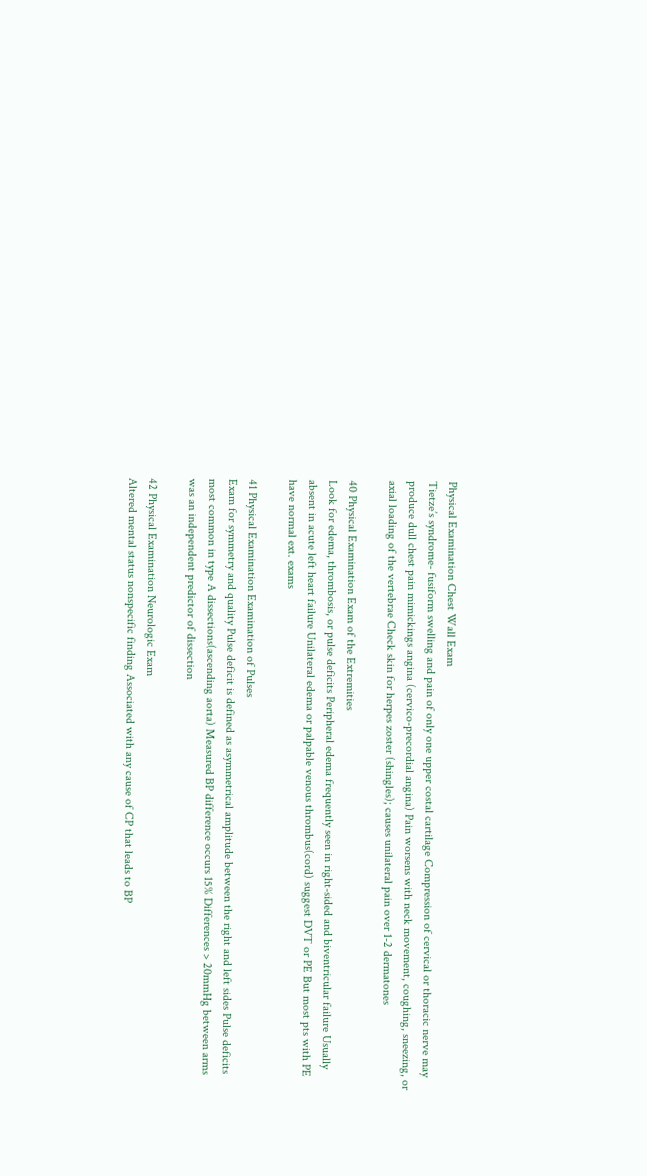Physical Examination Chest Wall Exam
Tietze’s syndrome- fusiform swelling and pain of only one upper costal cartilage Compression of cervical or thoracic nerve may produce dull chest pain mimickings angina (cervico-precordial angina) Pain worsens with neck movement, coughing, sneezing, or axial loading of the vertebrae Check skin for herpes zoster (shingles); causes unilateral pain over 1-2 dermatones

40 Physical Examination Exam of the Extremities
Look for edema, thrombosis, or pulse deficits Peripheral edema frequently seen in right-sided and biventricular failure Usually absent in acute left heart failure Unilateral edema or palpable venous thrombus(cord) suggest DVT or PE But most pts with PE have normal ext. exams

41 Physical Examination Examination of Pulses
Exam for symmetry and quality Pulse deficit is defined as asymmetrical amplitude between the right and left sides Pulse deficits most common in type A dissections(ascending aorta) Measured BP difference occurs 15% Differences > 20mmHg between arms was an independent predictor of dissection

42 Physical Examination Neurologic Exam
Altered mental status nonspecific finding Associated with any cause of CP that leads to BP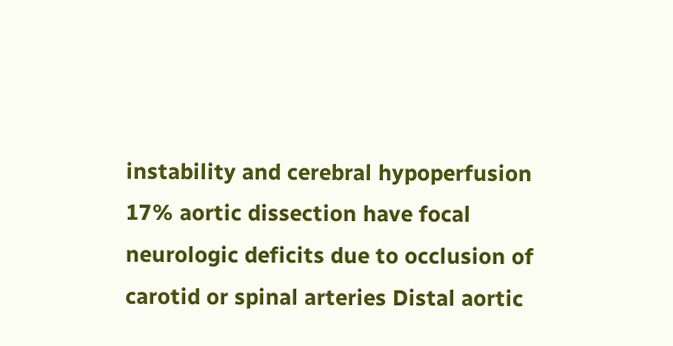instability and cerebral hypoperfusion 17% aortic dissection have focal neurologic deficits due to occlusion of carotid or spinal arteries Distal aortic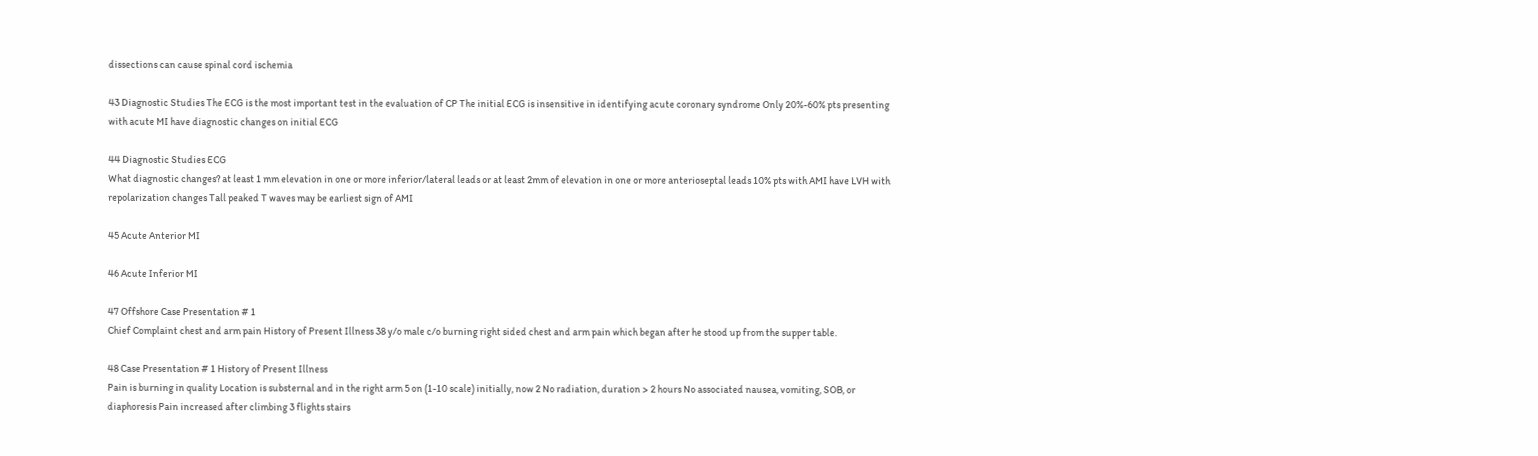dissections can cause spinal cord ischemia

43 Diagnostic Studies The ECG is the most important test in the evaluation of CP The initial ECG is insensitive in identifying acute coronary syndrome Only 20%-60% pts presenting with acute MI have diagnostic changes on initial ECG

44 Diagnostic Studies ECG
What diagnostic changes? at least 1 mm elevation in one or more inferior/lateral leads or at least 2mm of elevation in one or more anterioseptal leads 10% pts with AMI have LVH with repolarization changes Tall peaked T waves may be earliest sign of AMI

45 Acute Anterior MI

46 Acute Inferior MI

47 Offshore Case Presentation # 1
Chief Complaint chest and arm pain History of Present Illness 38 y/o male c/o burning right sided chest and arm pain which began after he stood up from the supper table.

48 Case Presentation # 1 History of Present Illness
Pain is burning in quality Location is substernal and in the right arm 5 on (1-10 scale) initially, now 2 No radiation, duration > 2 hours No associated nausea, vomiting, SOB, or diaphoresis Pain increased after climbing 3 flights stairs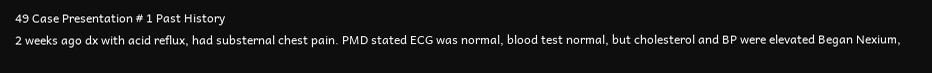49 Case Presentation # 1 Past History
2 weeks ago dx with acid reflux, had substernal chest pain. PMD stated ECG was normal, blood test normal, but cholesterol and BP were elevated Began Nexium,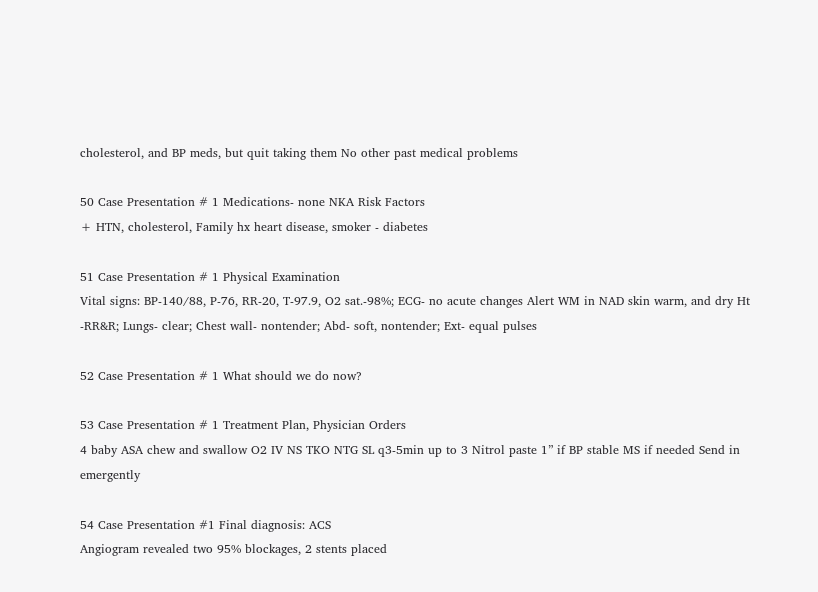cholesterol, and BP meds, but quit taking them No other past medical problems

50 Case Presentation # 1 Medications- none NKA Risk Factors
+ HTN, cholesterol, Family hx heart disease, smoker - diabetes

51 Case Presentation # 1 Physical Examination
Vital signs: BP-140/88, P-76, RR-20, T-97.9, O2 sat.-98%; ECG- no acute changes Alert WM in NAD skin warm, and dry Ht -RR&R; Lungs- clear; Chest wall- nontender; Abd- soft, nontender; Ext- equal pulses

52 Case Presentation # 1 What should we do now?

53 Case Presentation # 1 Treatment Plan, Physician Orders
4 baby ASA chew and swallow O2 IV NS TKO NTG SL q3-5min up to 3 Nitrol paste 1” if BP stable MS if needed Send in emergently

54 Case Presentation #1 Final diagnosis: ACS
Angiogram revealed two 95% blockages, 2 stents placed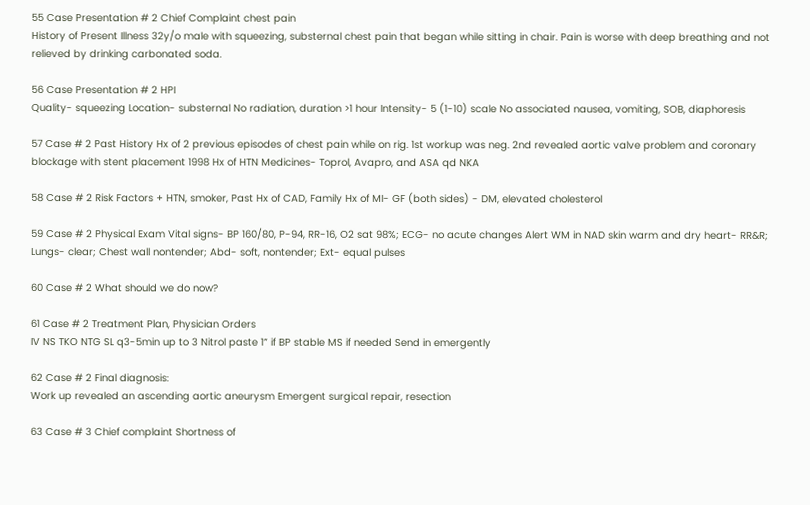55 Case Presentation # 2 Chief Complaint chest pain
History of Present Illness 32y/o male with squeezing, substernal chest pain that began while sitting in chair. Pain is worse with deep breathing and not relieved by drinking carbonated soda.

56 Case Presentation # 2 HPI
Quality- squeezing Location- substernal No radiation, duration >1 hour Intensity- 5 (1-10) scale No associated nausea, vomiting, SOB, diaphoresis

57 Case # 2 Past History Hx of 2 previous episodes of chest pain while on rig. 1st workup was neg. 2nd revealed aortic valve problem and coronary blockage with stent placement 1998 Hx of HTN Medicines- Toprol, Avapro, and ASA qd NKA

58 Case # 2 Risk Factors + HTN, smoker, Past Hx of CAD, Family Hx of MI- GF (both sides) - DM, elevated cholesterol

59 Case # 2 Physical Exam Vital signs- BP 160/80, P-94, RR-16, O2 sat 98%; ECG- no acute changes Alert WM in NAD skin warm and dry heart- RR&R; Lungs- clear; Chest wall nontender; Abd- soft, nontender; Ext- equal pulses

60 Case # 2 What should we do now?

61 Case # 2 Treatment Plan, Physician Orders
IV NS TKO NTG SL q3-5min up to 3 Nitrol paste 1” if BP stable MS if needed Send in emergently

62 Case # 2 Final diagnosis:
Work up revealed an ascending aortic aneurysm Emergent surgical repair, resection

63 Case # 3 Chief complaint Shortness of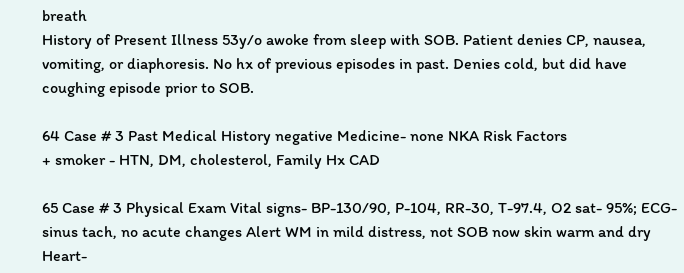breath
History of Present Illness 53y/o awoke from sleep with SOB. Patient denies CP, nausea, vomiting, or diaphoresis. No hx of previous episodes in past. Denies cold, but did have coughing episode prior to SOB.

64 Case # 3 Past Medical History negative Medicine- none NKA Risk Factors
+ smoker - HTN, DM, cholesterol, Family Hx CAD

65 Case # 3 Physical Exam Vital signs- BP-130/90, P-104, RR-30, T-97.4, O2 sat- 95%; ECG- sinus tach, no acute changes Alert WM in mild distress, not SOB now skin warm and dry Heart-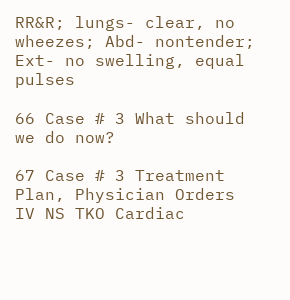RR&R; lungs- clear, no wheezes; Abd- nontender; Ext- no swelling, equal pulses

66 Case # 3 What should we do now?

67 Case # 3 Treatment Plan, Physician Orders
IV NS TKO Cardiac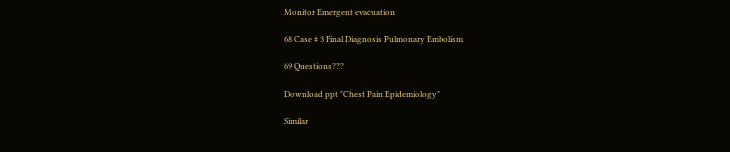Monitor Emergent evacuation

68 Case # 3 Final Diagnosis Pulmonary Embolism

69 Questions???

Download ppt "Chest Pain Epidemiology"

Similar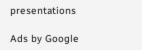presentations

Ads by Google